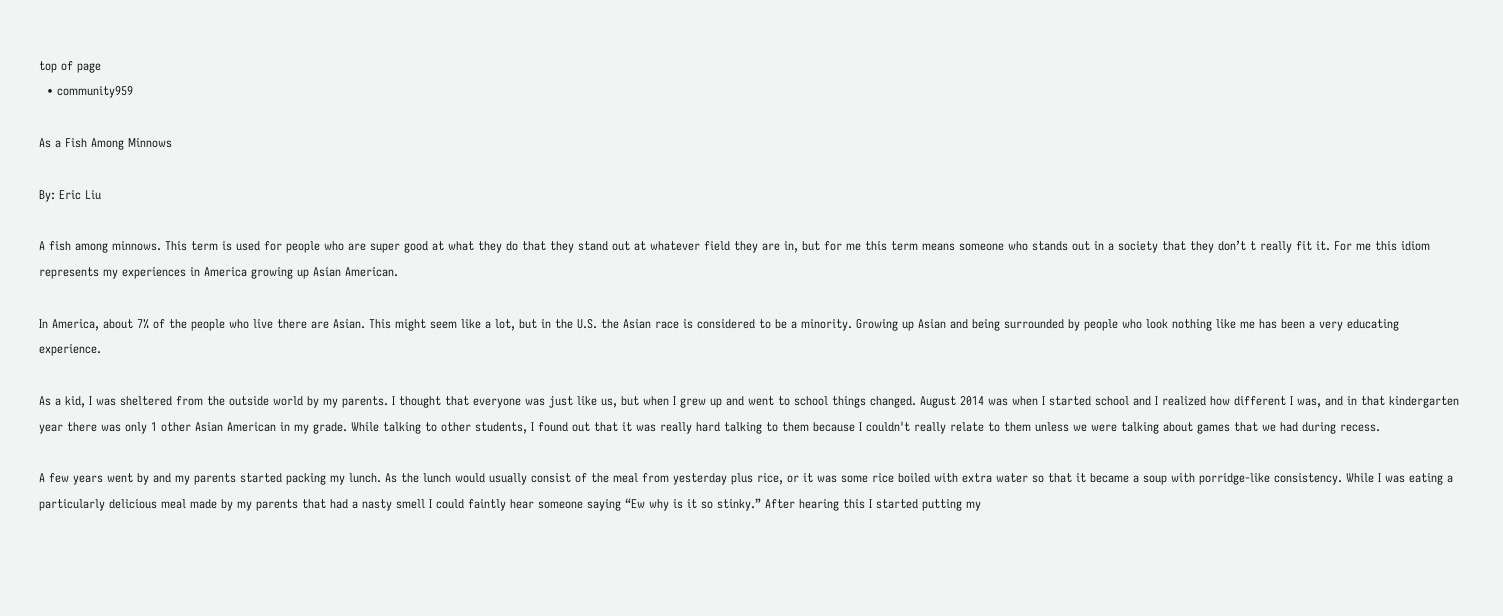top of page
  • community959

As a Fish Among Minnows

By: Eric Liu

A fish among minnows. This term is used for people who are super good at what they do that they stand out at whatever field they are in, but for me this term means someone who stands out in a society that they don’t t really fit it. For me this idiom represents my experiences in America growing up Asian American.

In America, about 7% of the people who live there are Asian. This might seem like a lot, but in the U.S. the Asian race is considered to be a minority. Growing up Asian and being surrounded by people who look nothing like me has been a very educating experience.

As a kid, I was sheltered from the outside world by my parents. I thought that everyone was just like us, but when I grew up and went to school things changed. August 2014 was when I started school and I realized how different I was, and in that kindergarten year there was only 1 other Asian American in my grade. While talking to other students, I found out that it was really hard talking to them because I couldn't really relate to them unless we were talking about games that we had during recess.

A few years went by and my parents started packing my lunch. As the lunch would usually consist of the meal from yesterday plus rice, or it was some rice boiled with extra water so that it became a soup with porridge-like consistency. While I was eating a particularly delicious meal made by my parents that had a nasty smell I could faintly hear someone saying “Ew why is it so stinky.” After hearing this I started putting my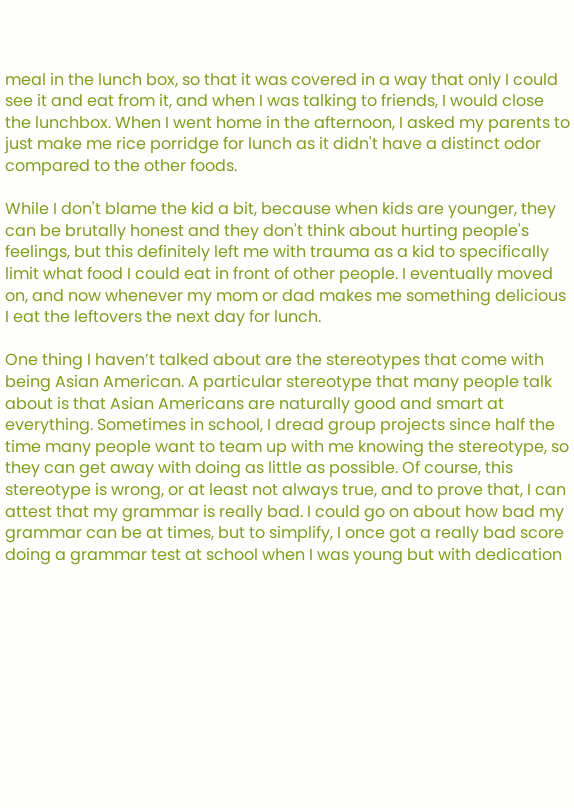meal in the lunch box, so that it was covered in a way that only I could see it and eat from it, and when I was talking to friends, I would close the lunchbox. When I went home in the afternoon, I asked my parents to just make me rice porridge for lunch as it didn't have a distinct odor compared to the other foods.

While I don't blame the kid a bit, because when kids are younger, they can be brutally honest and they don't think about hurting people's feelings, but this definitely left me with trauma as a kid to specifically limit what food I could eat in front of other people. I eventually moved on, and now whenever my mom or dad makes me something delicious I eat the leftovers the next day for lunch.

One thing I haven’t talked about are the stereotypes that come with being Asian American. A particular stereotype that many people talk about is that Asian Americans are naturally good and smart at everything. Sometimes in school, I dread group projects since half the time many people want to team up with me knowing the stereotype, so they can get away with doing as little as possible. Of course, this stereotype is wrong, or at least not always true, and to prove that, I can attest that my grammar is really bad. I could go on about how bad my grammar can be at times, but to simplify, I once got a really bad score doing a grammar test at school when I was young but with dedication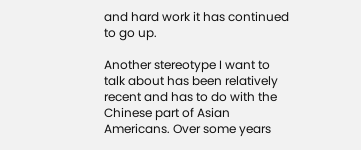and hard work it has continued to go up.

Another stereotype I want to talk about has been relatively recent and has to do with the Chinese part of Asian Americans. Over some years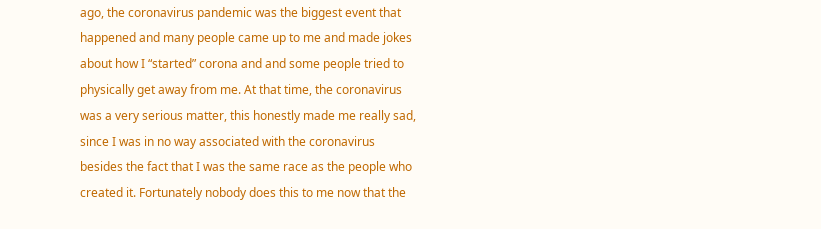ago, the coronavirus pandemic was the biggest event that happened and many people came up to me and made jokes about how I “started” corona and and some people tried to physically get away from me. At that time, the coronavirus was a very serious matter, this honestly made me really sad, since I was in no way associated with the coronavirus besides the fact that I was the same race as the people who created it. Fortunately nobody does this to me now that the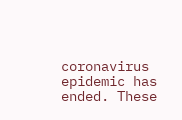coronavirus epidemic has ended. These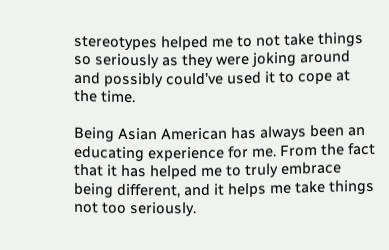stereotypes helped me to not take things so seriously as they were joking around and possibly could’ve used it to cope at the time.

Being Asian American has always been an educating experience for me. From the fact that it has helped me to truly embrace being different, and it helps me take things not too seriously.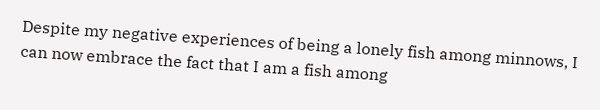Despite my negative experiences of being a lonely fish among minnows, I can now embrace the fact that I am a fish among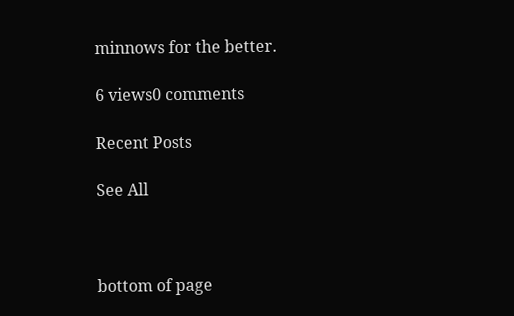minnows for the better.

6 views0 comments

Recent Posts

See All



bottom of page